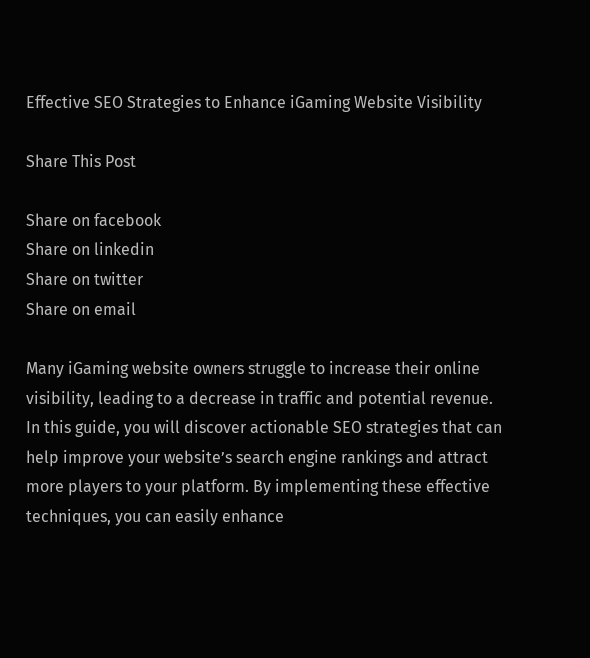Effective SEO Strategies to Enhance iGaming Website Visibility

Share This Post

Share on facebook
Share on linkedin
Share on twitter
Share on email

Many iGaming website owners struggle to increase their online visibility, leading to a decrease in traffic and potential revenue. In this guide, you will discover actionable SEO strategies that can help improve your website’s search engine rankings and attract more players to your platform. By implementing these effective techniques, you can easily enhance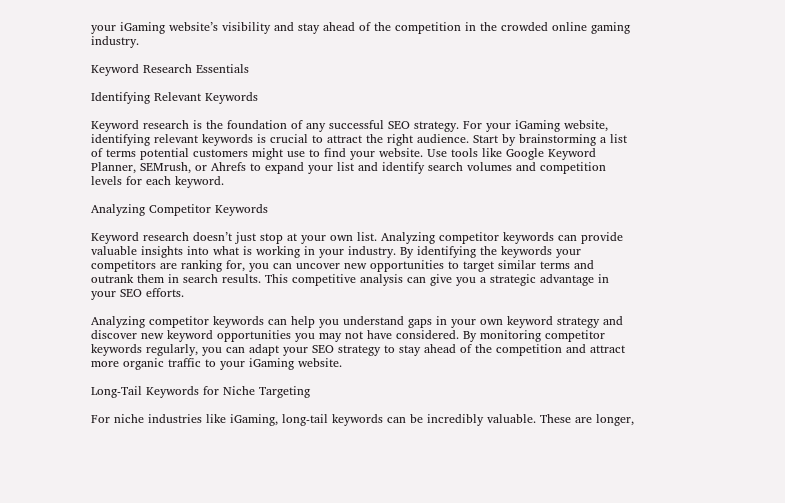your iGaming website’s visibility and stay ahead of the competition in the crowded online gaming industry.

Keyword Research Essentials

Identifying Relevant Keywords

Keyword research is the foundation of any successful SEO strategy. For your iGaming website, identifying relevant keywords is crucial to attract the right audience. Start by brainstorming a list of terms potential customers might use to find your website. Use tools like Google Keyword Planner, SEMrush, or Ahrefs to expand your list and identify search volumes and competition levels for each keyword.

Analyzing Competitor Keywords

Keyword research doesn’t just stop at your own list. Analyzing competitor keywords can provide valuable insights into what is working in your industry. By identifying the keywords your competitors are ranking for, you can uncover new opportunities to target similar terms and outrank them in search results. This competitive analysis can give you a strategic advantage in your SEO efforts.

Analyzing competitor keywords can help you understand gaps in your own keyword strategy and discover new keyword opportunities you may not have considered. By monitoring competitor keywords regularly, you can adapt your SEO strategy to stay ahead of the competition and attract more organic traffic to your iGaming website.

Long-Tail Keywords for Niche Targeting

For niche industries like iGaming, long-tail keywords can be incredibly valuable. These are longer,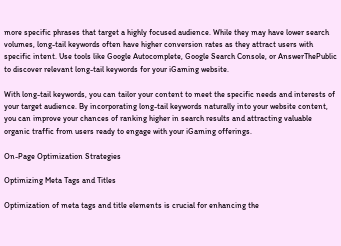more specific phrases that target a highly focused audience. While they may have lower search volumes, long-tail keywords often have higher conversion rates as they attract users with specific intent. Use tools like Google Autocomplete, Google Search Console, or AnswerThePublic to discover relevant long-tail keywords for your iGaming website.

With long-tail keywords, you can tailor your content to meet the specific needs and interests of your target audience. By incorporating long-tail keywords naturally into your website content, you can improve your chances of ranking higher in search results and attracting valuable organic traffic from users ready to engage with your iGaming offerings.

On-Page Optimization Strategies

Optimizing Meta Tags and Titles

Optimization of meta tags and title elements is crucial for enhancing the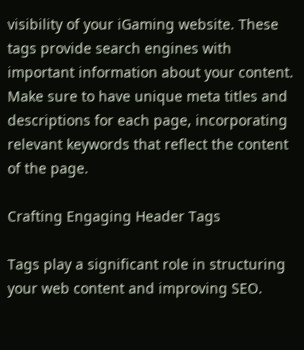visibility of your iGaming website. These tags provide search engines with important information about your content. Make sure to have unique meta titles and descriptions for each page, incorporating relevant keywords that reflect the content of the page.

Crafting Engaging Header Tags

Tags play a significant role in structuring your web content and improving SEO.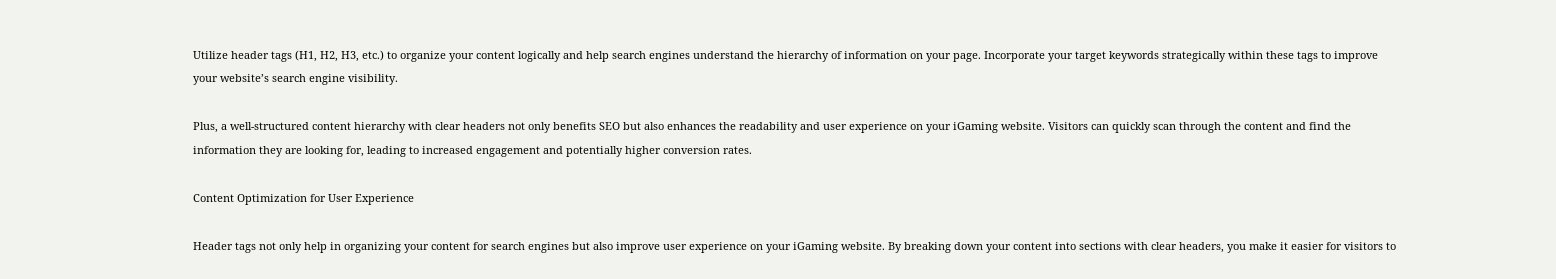Utilize header tags (H1, H2, H3, etc.) to organize your content logically and help search engines understand the hierarchy of information on your page. Incorporate your target keywords strategically within these tags to improve your website’s search engine visibility.

Plus, a well-structured content hierarchy with clear headers not only benefits SEO but also enhances the readability and user experience on your iGaming website. Visitors can quickly scan through the content and find the information they are looking for, leading to increased engagement and potentially higher conversion rates.

Content Optimization for User Experience

Header tags not only help in organizing your content for search engines but also improve user experience on your iGaming website. By breaking down your content into sections with clear headers, you make it easier for visitors to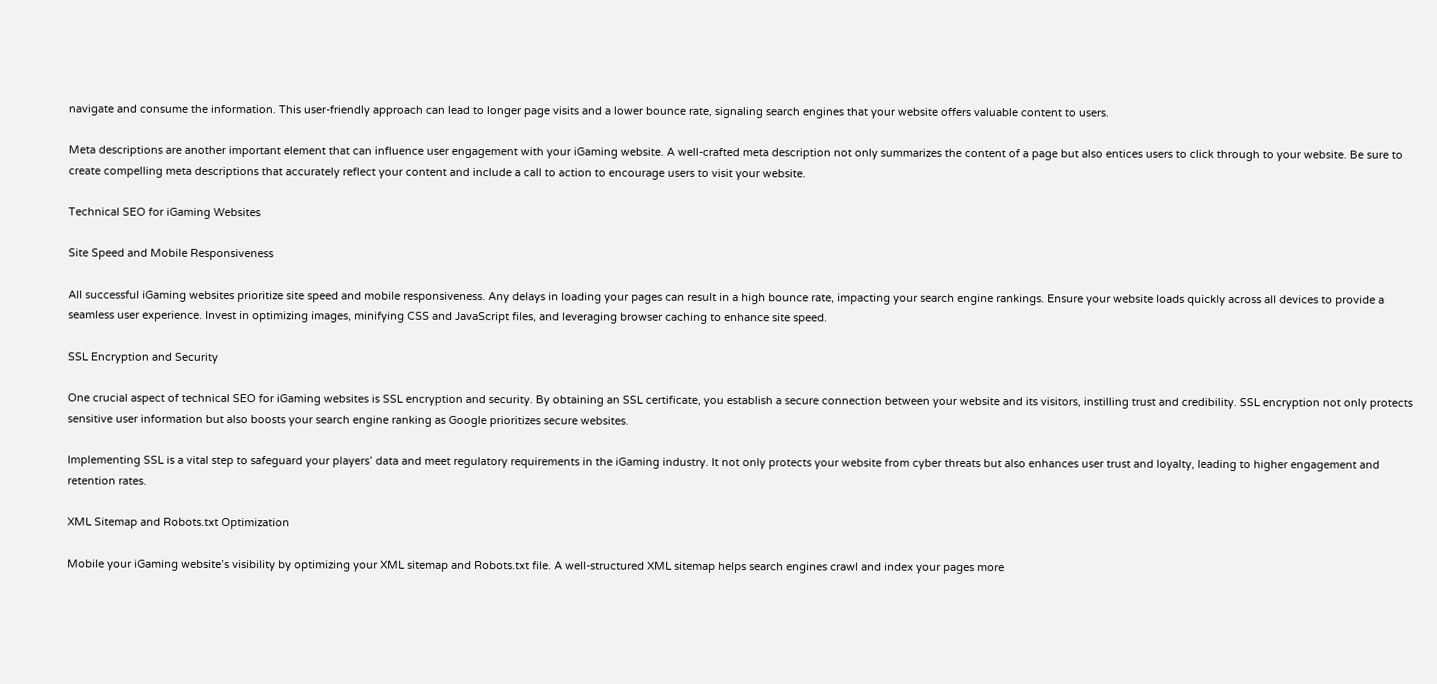navigate and consume the information. This user-friendly approach can lead to longer page visits and a lower bounce rate, signaling search engines that your website offers valuable content to users.

Meta descriptions are another important element that can influence user engagement with your iGaming website. A well-crafted meta description not only summarizes the content of a page but also entices users to click through to your website. Be sure to create compelling meta descriptions that accurately reflect your content and include a call to action to encourage users to visit your website.

Technical SEO for iGaming Websites

Site Speed and Mobile Responsiveness

All successful iGaming websites prioritize site speed and mobile responsiveness. Any delays in loading your pages can result in a high bounce rate, impacting your search engine rankings. Ensure your website loads quickly across all devices to provide a seamless user experience. Invest in optimizing images, minifying CSS and JavaScript files, and leveraging browser caching to enhance site speed.

SSL Encryption and Security

One crucial aspect of technical SEO for iGaming websites is SSL encryption and security. By obtaining an SSL certificate, you establish a secure connection between your website and its visitors, instilling trust and credibility. SSL encryption not only protects sensitive user information but also boosts your search engine ranking as Google prioritizes secure websites.

Implementing SSL is a vital step to safeguard your players’ data and meet regulatory requirements in the iGaming industry. It not only protects your website from cyber threats but also enhances user trust and loyalty, leading to higher engagement and retention rates.

XML Sitemap and Robots.txt Optimization

Mobile your iGaming website’s visibility by optimizing your XML sitemap and Robots.txt file. A well-structured XML sitemap helps search engines crawl and index your pages more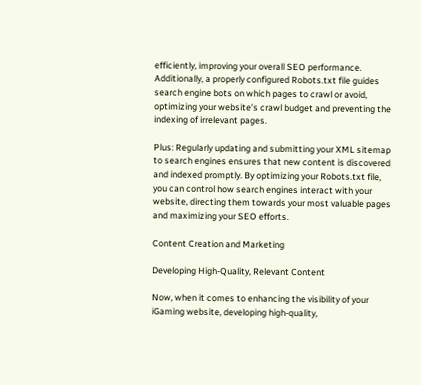efficiently, improving your overall SEO performance. Additionally, a properly configured Robots.txt file guides search engine bots on which pages to crawl or avoid, optimizing your website’s crawl budget and preventing the indexing of irrelevant pages.

Plus: Regularly updating and submitting your XML sitemap to search engines ensures that new content is discovered and indexed promptly. By optimizing your Robots.txt file, you can control how search engines interact with your website, directing them towards your most valuable pages and maximizing your SEO efforts.

Content Creation and Marketing

Developing High-Quality, Relevant Content

Now, when it comes to enhancing the visibility of your iGaming website, developing high-quality,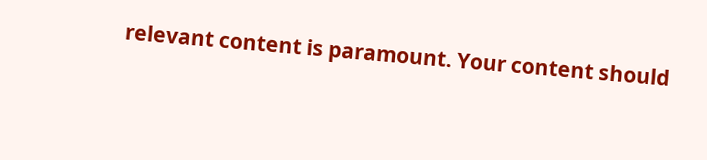relevant content is paramount. Your content should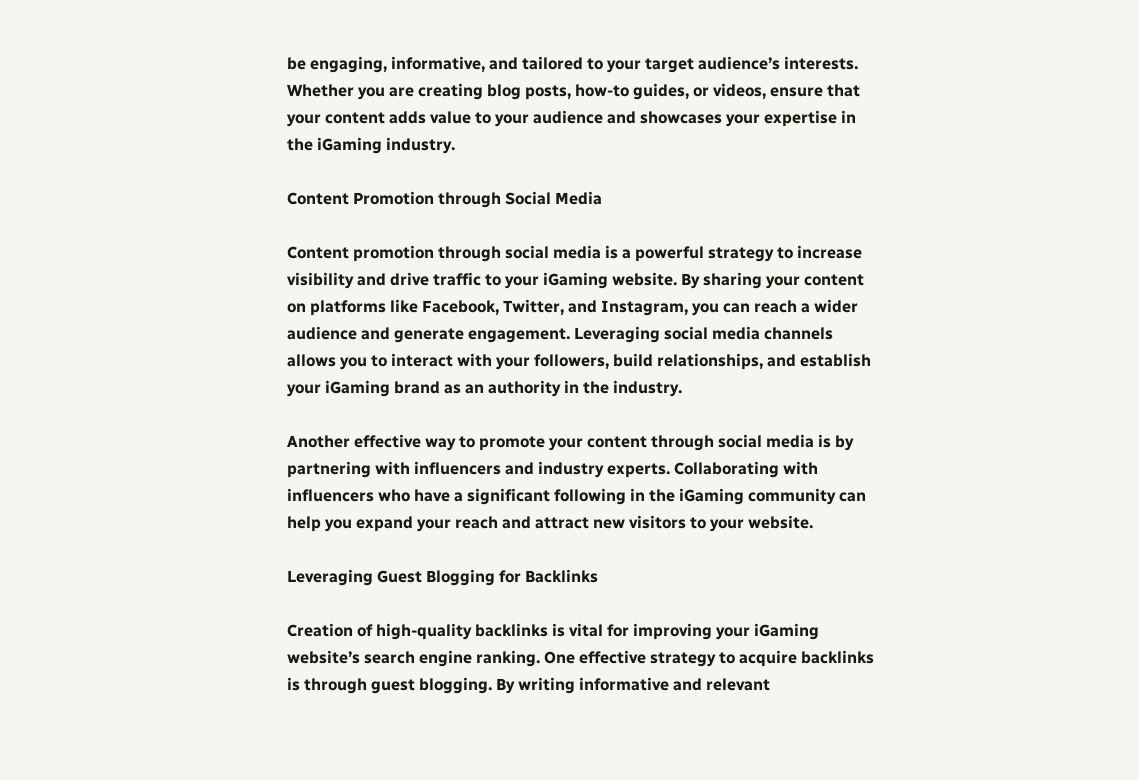be engaging, informative, and tailored to your target audience’s interests. Whether you are creating blog posts, how-to guides, or videos, ensure that your content adds value to your audience and showcases your expertise in the iGaming industry.

Content Promotion through Social Media

Content promotion through social media is a powerful strategy to increase visibility and drive traffic to your iGaming website. By sharing your content on platforms like Facebook, Twitter, and Instagram, you can reach a wider audience and generate engagement. Leveraging social media channels allows you to interact with your followers, build relationships, and establish your iGaming brand as an authority in the industry.

Another effective way to promote your content through social media is by partnering with influencers and industry experts. Collaborating with influencers who have a significant following in the iGaming community can help you expand your reach and attract new visitors to your website.

Leveraging Guest Blogging for Backlinks

Creation of high-quality backlinks is vital for improving your iGaming website’s search engine ranking. One effective strategy to acquire backlinks is through guest blogging. By writing informative and relevant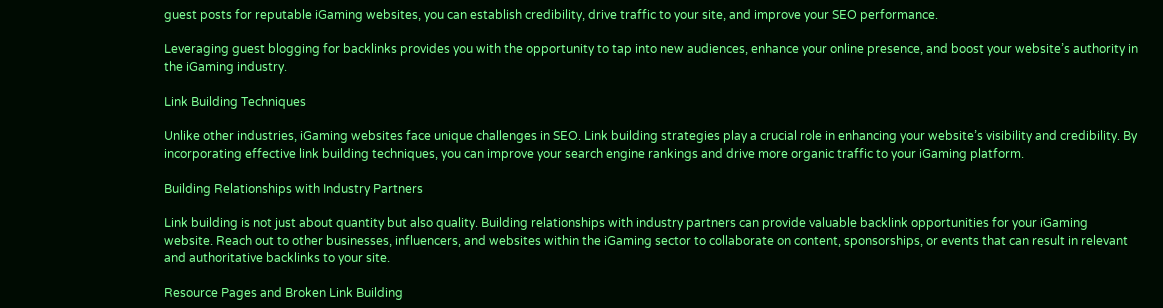guest posts for reputable iGaming websites, you can establish credibility, drive traffic to your site, and improve your SEO performance.

Leveraging guest blogging for backlinks provides you with the opportunity to tap into new audiences, enhance your online presence, and boost your website’s authority in the iGaming industry.

Link Building Techniques

Unlike other industries, iGaming websites face unique challenges in SEO. Link building strategies play a crucial role in enhancing your website’s visibility and credibility. By incorporating effective link building techniques, you can improve your search engine rankings and drive more organic traffic to your iGaming platform.

Building Relationships with Industry Partners

Link building is not just about quantity but also quality. Building relationships with industry partners can provide valuable backlink opportunities for your iGaming website. Reach out to other businesses, influencers, and websites within the iGaming sector to collaborate on content, sponsorships, or events that can result in relevant and authoritative backlinks to your site.

Resource Pages and Broken Link Building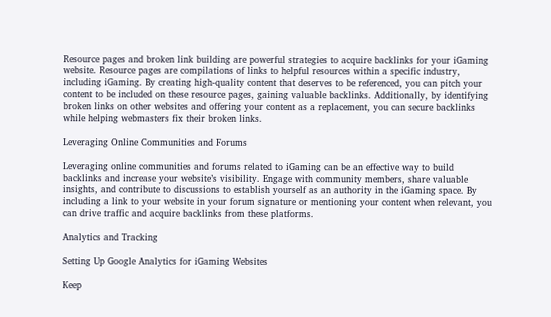Resource pages and broken link building are powerful strategies to acquire backlinks for your iGaming website. Resource pages are compilations of links to helpful resources within a specific industry, including iGaming. By creating high-quality content that deserves to be referenced, you can pitch your content to be included on these resource pages, gaining valuable backlinks. Additionally, by identifying broken links on other websites and offering your content as a replacement, you can secure backlinks while helping webmasters fix their broken links.

Leveraging Online Communities and Forums

Leveraging online communities and forums related to iGaming can be an effective way to build backlinks and increase your website’s visibility. Engage with community members, share valuable insights, and contribute to discussions to establish yourself as an authority in the iGaming space. By including a link to your website in your forum signature or mentioning your content when relevant, you can drive traffic and acquire backlinks from these platforms.

Analytics and Tracking

Setting Up Google Analytics for iGaming Websites

Keep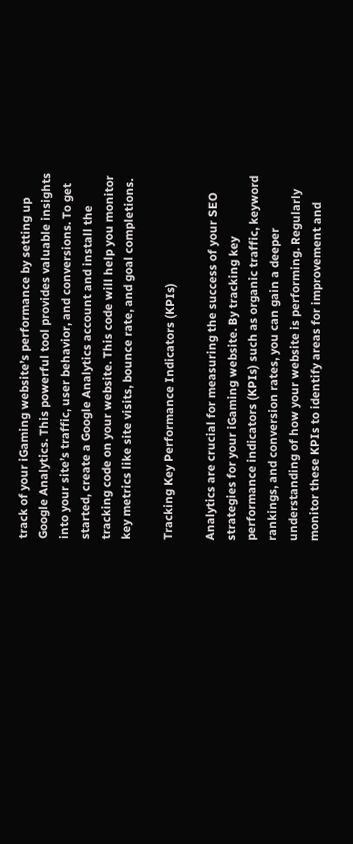track of your iGaming website’s performance by setting up Google Analytics. This powerful tool provides valuable insights into your site’s traffic, user behavior, and conversions. To get started, create a Google Analytics account and install the tracking code on your website. This code will help you monitor key metrics like site visits, bounce rate, and goal completions.

Tracking Key Performance Indicators (KPIs)

Analytics are crucial for measuring the success of your SEO strategies for your iGaming website. By tracking key performance indicators (KPIs) such as organic traffic, keyword rankings, and conversion rates, you can gain a deeper understanding of how your website is performing. Regularly monitor these KPIs to identify areas for improvement and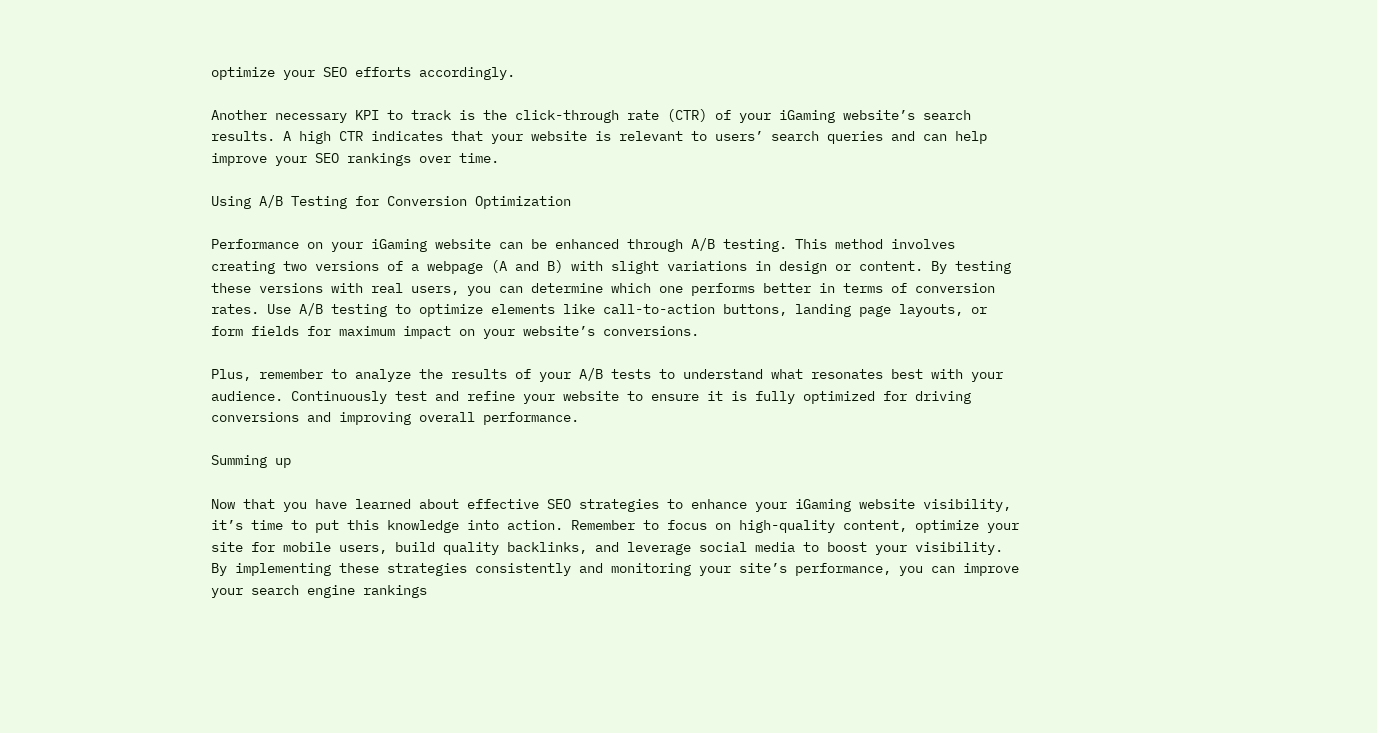optimize your SEO efforts accordingly.

Another necessary KPI to track is the click-through rate (CTR) of your iGaming website’s search results. A high CTR indicates that your website is relevant to users’ search queries and can help improve your SEO rankings over time.

Using A/B Testing for Conversion Optimization

Performance on your iGaming website can be enhanced through A/B testing. This method involves creating two versions of a webpage (A and B) with slight variations in design or content. By testing these versions with real users, you can determine which one performs better in terms of conversion rates. Use A/B testing to optimize elements like call-to-action buttons, landing page layouts, or form fields for maximum impact on your website’s conversions.

Plus, remember to analyze the results of your A/B tests to understand what resonates best with your audience. Continuously test and refine your website to ensure it is fully optimized for driving conversions and improving overall performance.

Summing up

Now that you have learned about effective SEO strategies to enhance your iGaming website visibility, it’s time to put this knowledge into action. Remember to focus on high-quality content, optimize your site for mobile users, build quality backlinks, and leverage social media to boost your visibility. By implementing these strategies consistently and monitoring your site’s performance, you can improve your search engine rankings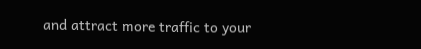and attract more traffic to your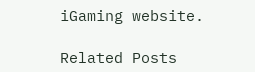iGaming website.

Related Posts